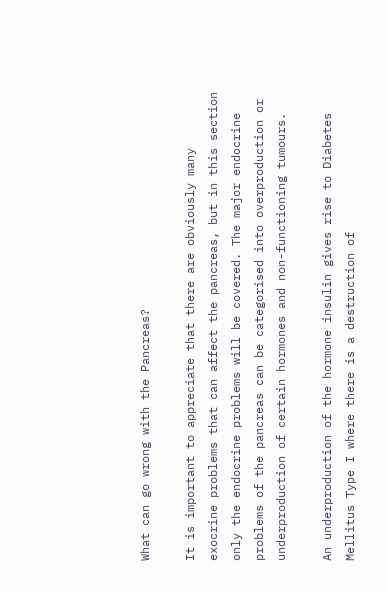What can go wrong with the Pancreas?

It is important to appreciate that there are obviously many exocrine problems that can affect the pancreas, but in this section only the endocrine problems will be covered. The major endocrine problems of the pancreas can be categorised into overproduction or underproduction of certain hormones and non-functioning tumours.

An underproduction of the hormone insulin gives rise to Diabetes Mellitus Type I where there is a destruction of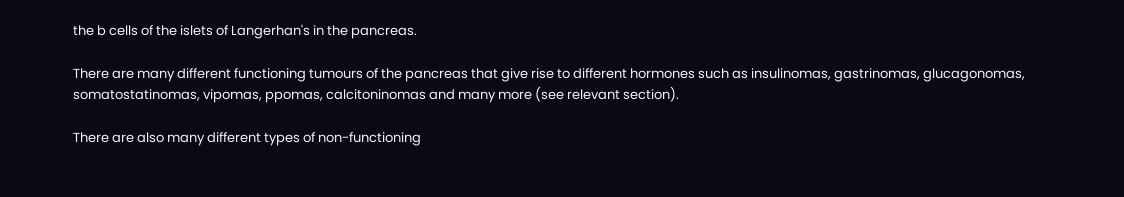the b cells of the islets of Langerhan's in the pancreas.

There are many different functioning tumours of the pancreas that give rise to different hormones such as insulinomas, gastrinomas, glucagonomas, somatostatinomas, vipomas, ppomas, calcitoninomas and many more (see relevant section).

There are also many different types of non-functioning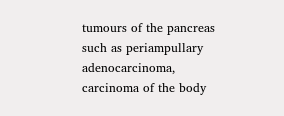tumours of the pancreas such as periampullary adenocarcinoma, carcinoma of the body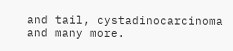and tail, cystadinocarcinoma and many more.